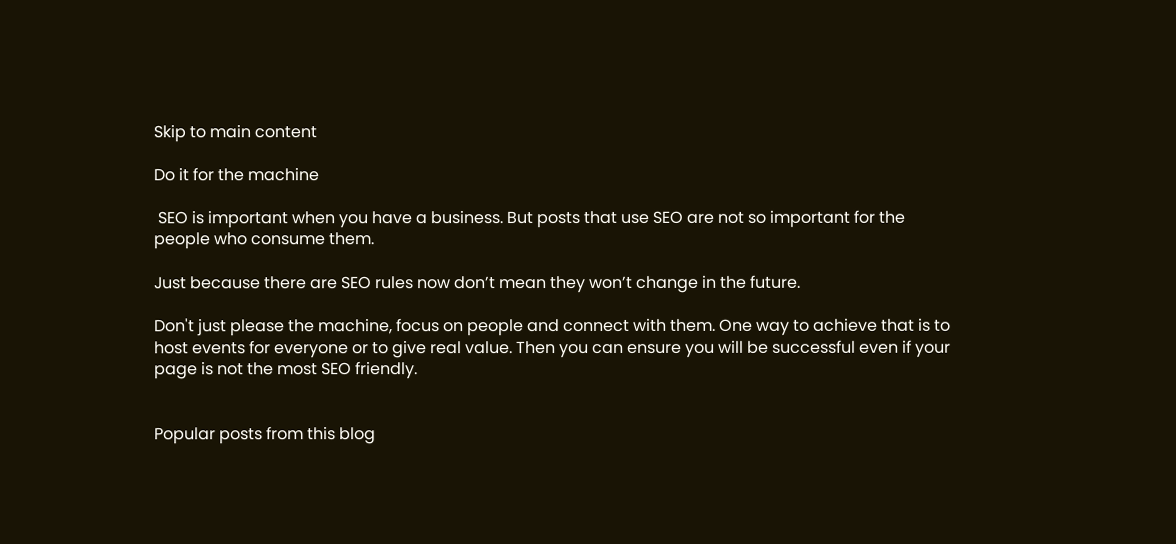Skip to main content

Do it for the machine

 SEO is important when you have a business. But posts that use SEO are not so important for the people who consume them.

Just because there are SEO rules now don’t mean they won’t change in the future.

Don't just please the machine, focus on people and connect with them. One way to achieve that is to host events for everyone or to give real value. Then you can ensure you will be successful even if your page is not the most SEO friendly.


Popular posts from this blog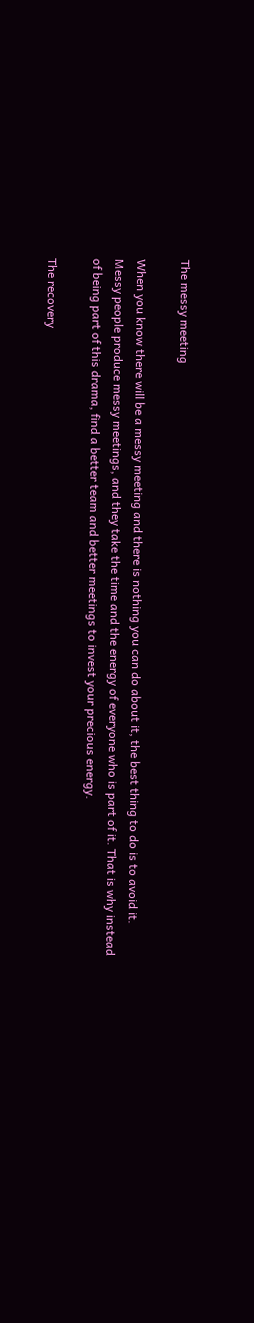The messy meeting

When you know there will be a messy meeting and there is nothing you can do about it, the best thing to do is to avoid it. Messy people produce messy meetings, and they take the time and the energy of everyone who is part of it. That is why instead of being part of this drama, find a better team and better meetings to invest your precious energy.

The recovery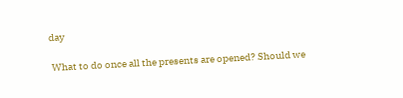day

 What to do once all the presents are opened? Should we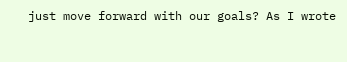just move forward with our goals? As I wrote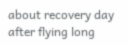about recovery day after flying long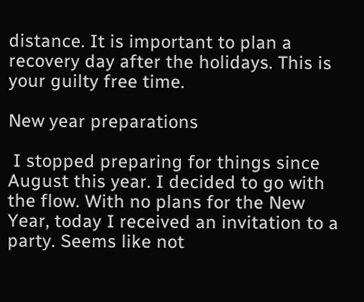distance. It is important to plan a recovery day after the holidays. This is your guilty free time.

New year preparations

 I stopped preparing for things since August this year. I decided to go with the flow. With no plans for the New Year, today I received an invitation to a party. Seems like not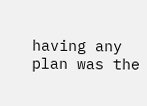having any plan was the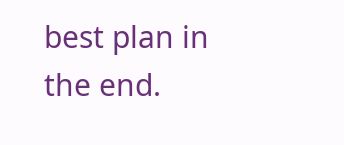best plan in the end.